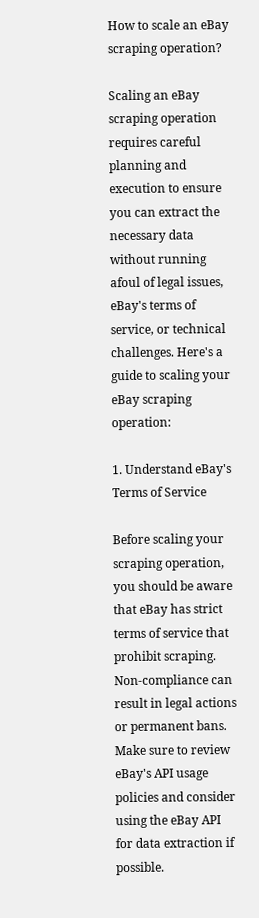How to scale an eBay scraping operation?

Scaling an eBay scraping operation requires careful planning and execution to ensure you can extract the necessary data without running afoul of legal issues, eBay's terms of service, or technical challenges. Here's a guide to scaling your eBay scraping operation:

1. Understand eBay's Terms of Service

Before scaling your scraping operation, you should be aware that eBay has strict terms of service that prohibit scraping. Non-compliance can result in legal actions or permanent bans. Make sure to review eBay's API usage policies and consider using the eBay API for data extraction if possible.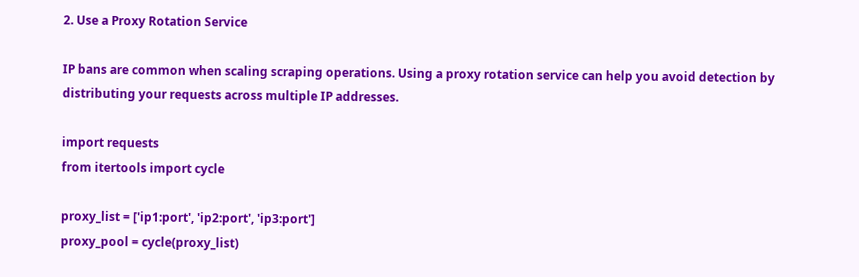2. Use a Proxy Rotation Service

IP bans are common when scaling scraping operations. Using a proxy rotation service can help you avoid detection by distributing your requests across multiple IP addresses.

import requests
from itertools import cycle

proxy_list = ['ip1:port', 'ip2:port', 'ip3:port']
proxy_pool = cycle(proxy_list)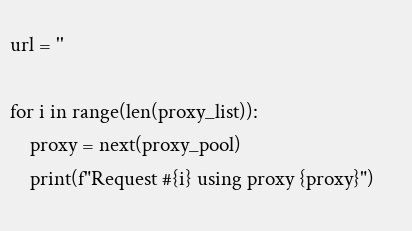url = ''

for i in range(len(proxy_list)):
    proxy = next(proxy_pool)
    print(f"Request #{i} using proxy {proxy}")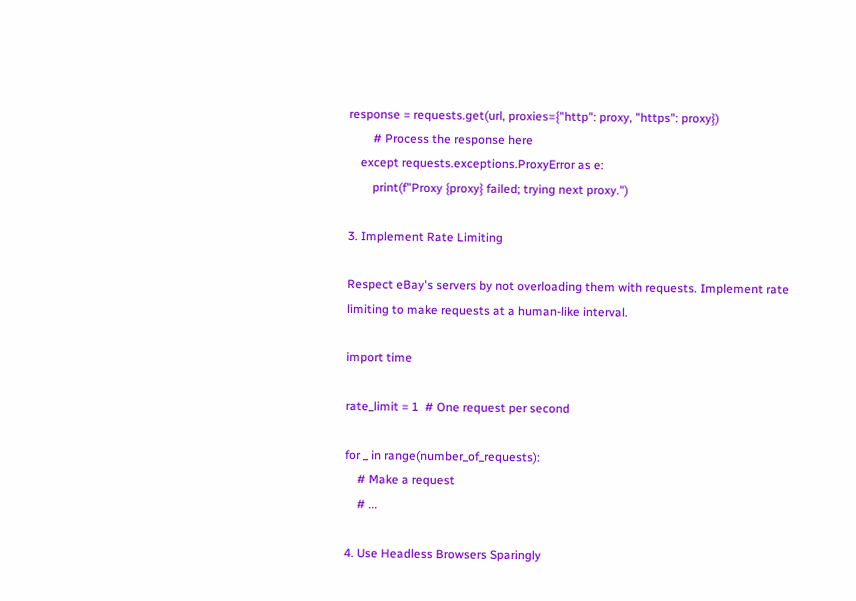response = requests.get(url, proxies={"http": proxy, "https": proxy})
        # Process the response here
    except requests.exceptions.ProxyError as e:
        print(f"Proxy {proxy} failed; trying next proxy.")

3. Implement Rate Limiting

Respect eBay's servers by not overloading them with requests. Implement rate limiting to make requests at a human-like interval.

import time

rate_limit = 1  # One request per second

for _ in range(number_of_requests):
    # Make a request
    # ...

4. Use Headless Browsers Sparingly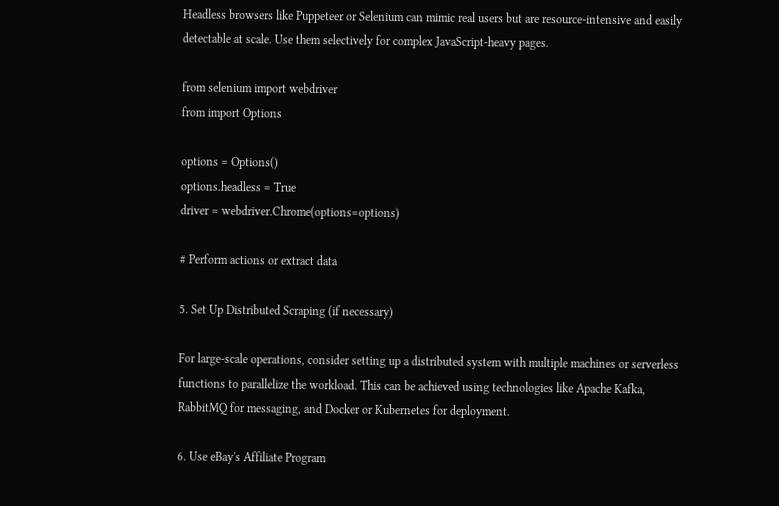Headless browsers like Puppeteer or Selenium can mimic real users but are resource-intensive and easily detectable at scale. Use them selectively for complex JavaScript-heavy pages.

from selenium import webdriver
from import Options

options = Options()
options.headless = True
driver = webdriver.Chrome(options=options)

# Perform actions or extract data

5. Set Up Distributed Scraping (if necessary)

For large-scale operations, consider setting up a distributed system with multiple machines or serverless functions to parallelize the workload. This can be achieved using technologies like Apache Kafka, RabbitMQ for messaging, and Docker or Kubernetes for deployment.

6. Use eBay's Affiliate Program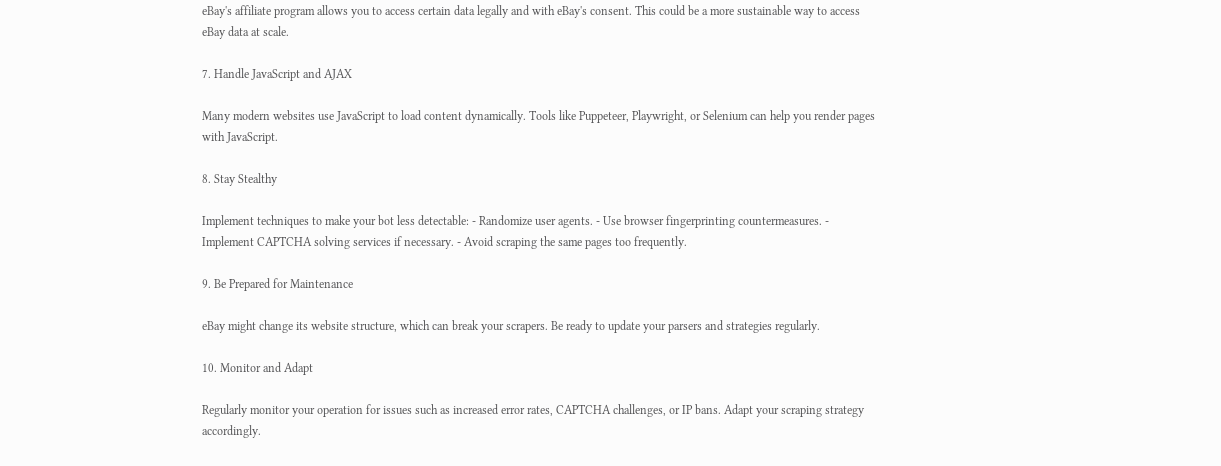eBay's affiliate program allows you to access certain data legally and with eBay's consent. This could be a more sustainable way to access eBay data at scale.

7. Handle JavaScript and AJAX

Many modern websites use JavaScript to load content dynamically. Tools like Puppeteer, Playwright, or Selenium can help you render pages with JavaScript.

8. Stay Stealthy

Implement techniques to make your bot less detectable: - Randomize user agents. - Use browser fingerprinting countermeasures. - Implement CAPTCHA solving services if necessary. - Avoid scraping the same pages too frequently.

9. Be Prepared for Maintenance

eBay might change its website structure, which can break your scrapers. Be ready to update your parsers and strategies regularly.

10. Monitor and Adapt

Regularly monitor your operation for issues such as increased error rates, CAPTCHA challenges, or IP bans. Adapt your scraping strategy accordingly.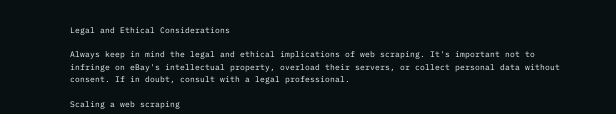Legal and Ethical Considerations

Always keep in mind the legal and ethical implications of web scraping. It's important not to infringe on eBay's intellectual property, overload their servers, or collect personal data without consent. If in doubt, consult with a legal professional.

Scaling a web scraping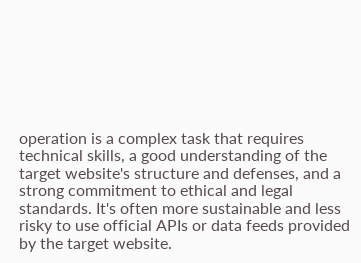operation is a complex task that requires technical skills, a good understanding of the target website's structure and defenses, and a strong commitment to ethical and legal standards. It's often more sustainable and less risky to use official APIs or data feeds provided by the target website.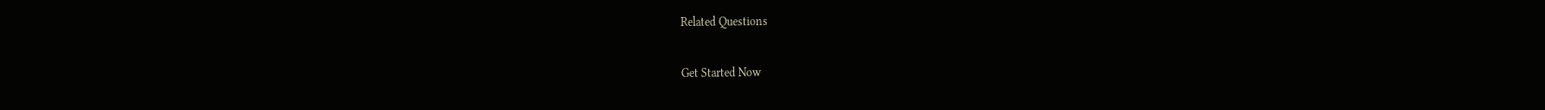Related Questions

Get Started Now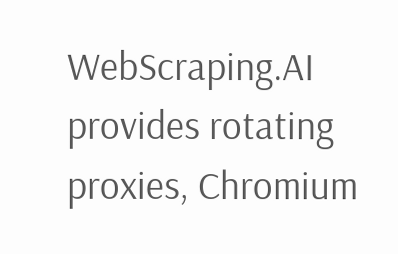WebScraping.AI provides rotating proxies, Chromium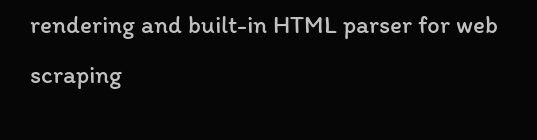rendering and built-in HTML parser for web scraping